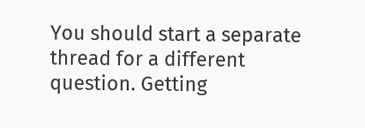You should start a separate thread for a different question. Getting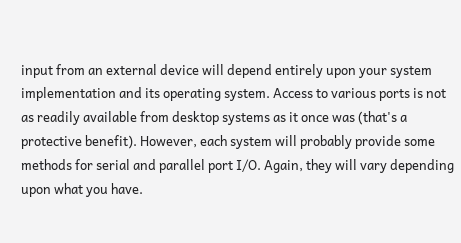input from an external device will depend entirely upon your system implementation and its operating system. Access to various ports is not as readily available from desktop systems as it once was (that's a protective benefit). However, each system will probably provide some methods for serial and parallel port I/O. Again, they will vary depending upon what you have.